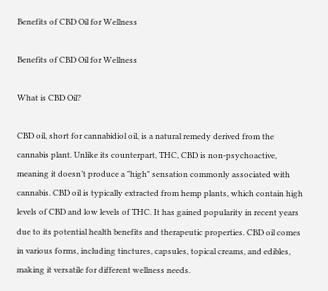Benefits of CBD Oil for Wellness

Benefits of CBD Oil for Wellness

What is CBD Oil?

CBD oil, short for cannabidiol oil, is a natural remedy derived from the cannabis plant. Unlike its counterpart, THC, CBD is non-psychoactive, meaning it doesn’t produce a "high" sensation commonly associated with cannabis. CBD oil is typically extracted from hemp plants, which contain high levels of CBD and low levels of THC. It has gained popularity in recent years due to its potential health benefits and therapeutic properties. CBD oil comes in various forms, including tinctures, capsules, topical creams, and edibles, making it versatile for different wellness needs.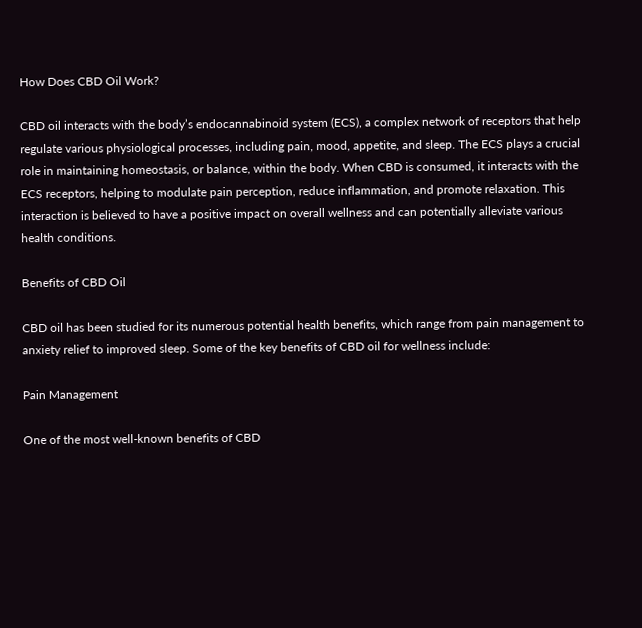How Does CBD Oil Work?

CBD oil interacts with the body’s endocannabinoid system (ECS), a complex network of receptors that help regulate various physiological processes, including pain, mood, appetite, and sleep. The ECS plays a crucial role in maintaining homeostasis, or balance, within the body. When CBD is consumed, it interacts with the ECS receptors, helping to modulate pain perception, reduce inflammation, and promote relaxation. This interaction is believed to have a positive impact on overall wellness and can potentially alleviate various health conditions.

Benefits of CBD Oil

CBD oil has been studied for its numerous potential health benefits, which range from pain management to anxiety relief to improved sleep. Some of the key benefits of CBD oil for wellness include:

Pain Management

One of the most well-known benefits of CBD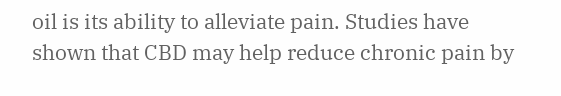oil is its ability to alleviate pain. Studies have shown that CBD may help reduce chronic pain by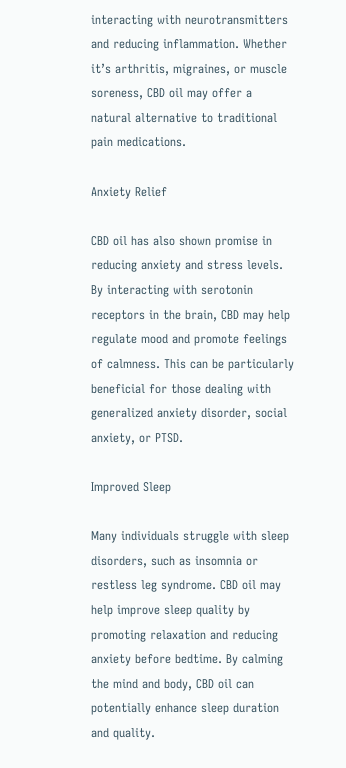interacting with neurotransmitters and reducing inflammation. Whether it’s arthritis, migraines, or muscle soreness, CBD oil may offer a natural alternative to traditional pain medications.

Anxiety Relief

CBD oil has also shown promise in reducing anxiety and stress levels. By interacting with serotonin receptors in the brain, CBD may help regulate mood and promote feelings of calmness. This can be particularly beneficial for those dealing with generalized anxiety disorder, social anxiety, or PTSD.

Improved Sleep

Many individuals struggle with sleep disorders, such as insomnia or restless leg syndrome. CBD oil may help improve sleep quality by promoting relaxation and reducing anxiety before bedtime. By calming the mind and body, CBD oil can potentially enhance sleep duration and quality.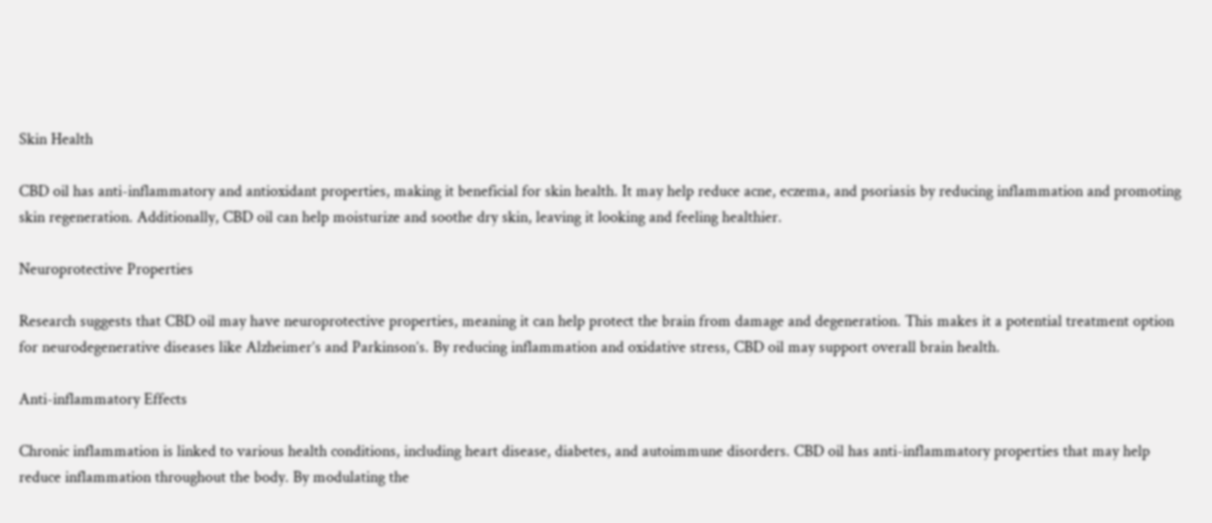Skin Health

CBD oil has anti-inflammatory and antioxidant properties, making it beneficial for skin health. It may help reduce acne, eczema, and psoriasis by reducing inflammation and promoting skin regeneration. Additionally, CBD oil can help moisturize and soothe dry skin, leaving it looking and feeling healthier.

Neuroprotective Properties

Research suggests that CBD oil may have neuroprotective properties, meaning it can help protect the brain from damage and degeneration. This makes it a potential treatment option for neurodegenerative diseases like Alzheimer’s and Parkinson’s. By reducing inflammation and oxidative stress, CBD oil may support overall brain health.

Anti-inflammatory Effects

Chronic inflammation is linked to various health conditions, including heart disease, diabetes, and autoimmune disorders. CBD oil has anti-inflammatory properties that may help reduce inflammation throughout the body. By modulating the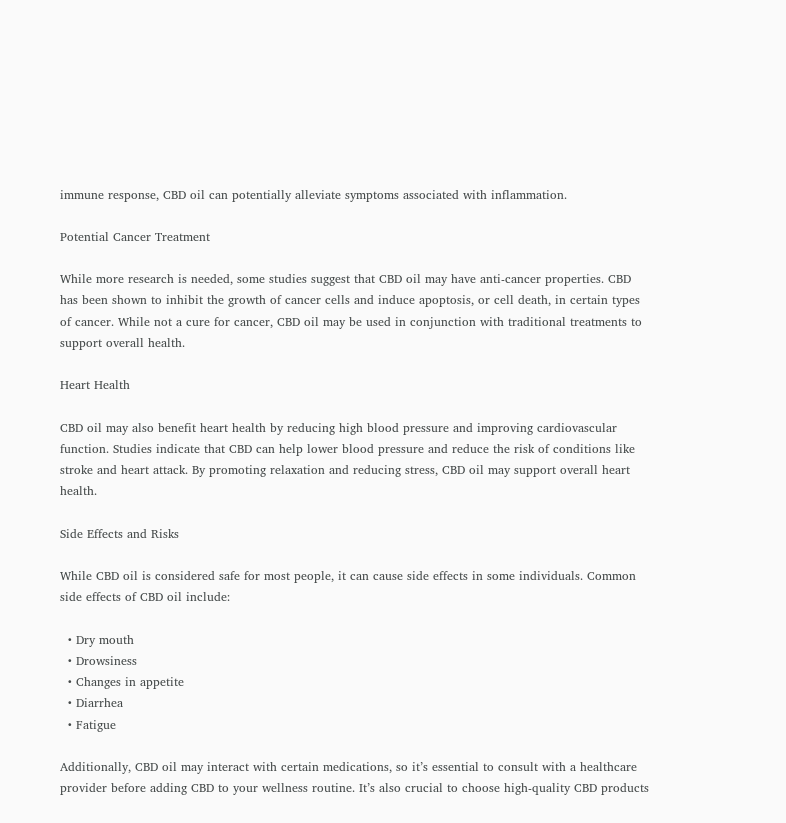immune response, CBD oil can potentially alleviate symptoms associated with inflammation.

Potential Cancer Treatment

While more research is needed, some studies suggest that CBD oil may have anti-cancer properties. CBD has been shown to inhibit the growth of cancer cells and induce apoptosis, or cell death, in certain types of cancer. While not a cure for cancer, CBD oil may be used in conjunction with traditional treatments to support overall health.

Heart Health

CBD oil may also benefit heart health by reducing high blood pressure and improving cardiovascular function. Studies indicate that CBD can help lower blood pressure and reduce the risk of conditions like stroke and heart attack. By promoting relaxation and reducing stress, CBD oil may support overall heart health.

Side Effects and Risks

While CBD oil is considered safe for most people, it can cause side effects in some individuals. Common side effects of CBD oil include:

  • Dry mouth
  • Drowsiness
  • Changes in appetite
  • Diarrhea
  • Fatigue

Additionally, CBD oil may interact with certain medications, so it’s essential to consult with a healthcare provider before adding CBD to your wellness routine. It’s also crucial to choose high-quality CBD products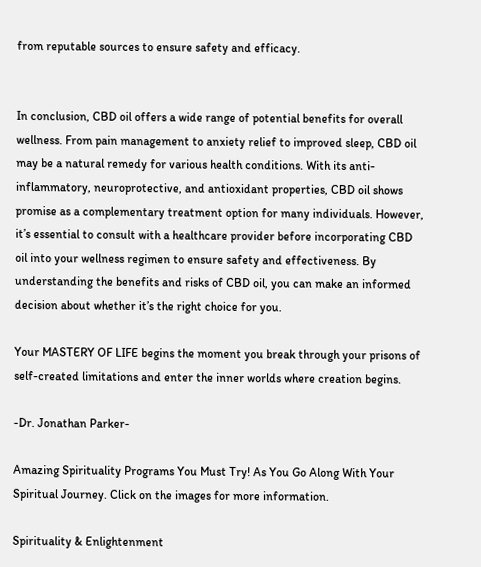from reputable sources to ensure safety and efficacy.


In conclusion, CBD oil offers a wide range of potential benefits for overall wellness. From pain management to anxiety relief to improved sleep, CBD oil may be a natural remedy for various health conditions. With its anti-inflammatory, neuroprotective, and antioxidant properties, CBD oil shows promise as a complementary treatment option for many individuals. However, it’s essential to consult with a healthcare provider before incorporating CBD oil into your wellness regimen to ensure safety and effectiveness. By understanding the benefits and risks of CBD oil, you can make an informed decision about whether it’s the right choice for you.

Your MASTERY OF LIFE begins the moment you break through your prisons of self-created limitations and enter the inner worlds where creation begins.

-Dr. Jonathan Parker-

Amazing Spirituality Programs You Must Try! As You Go Along With Your Spiritual Journey. Click on the images for more information.

Spirituality & Enlightenment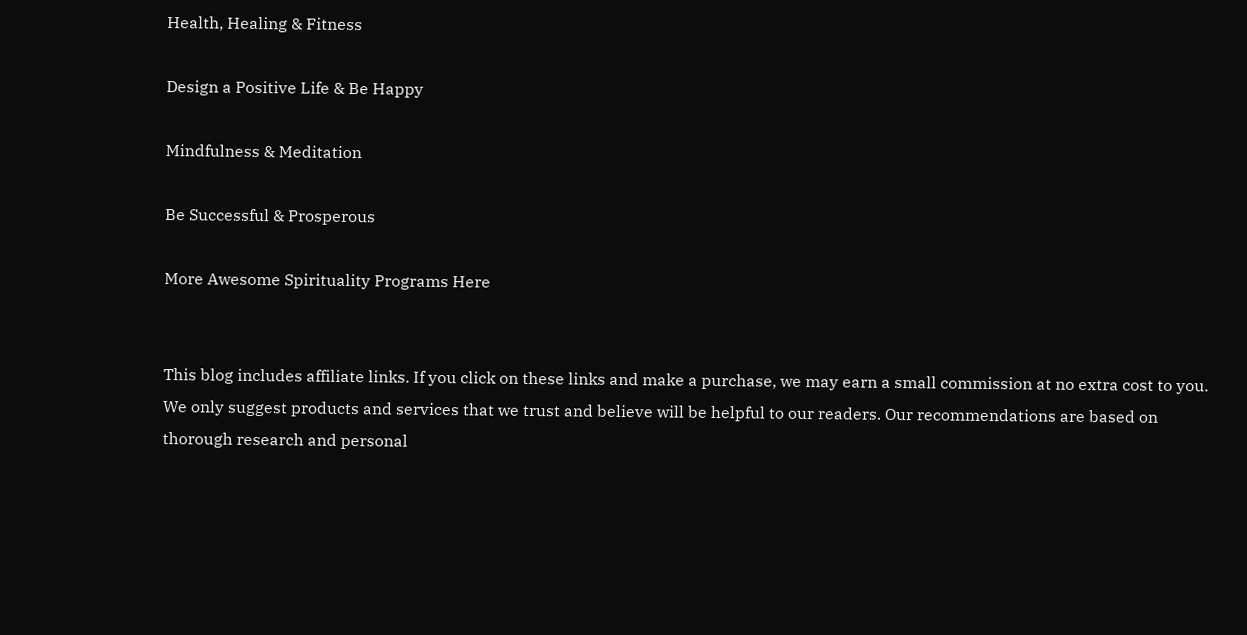Health, Healing & Fitness

Design a Positive Life & Be Happy

Mindfulness & Meditation

Be Successful & Prosperous

More Awesome Spirituality Programs Here


This blog includes affiliate links. If you click on these links and make a purchase, we may earn a small commission at no extra cost to you. We only suggest products and services that we trust and believe will be helpful to our readers. Our recommendations are based on thorough research and personal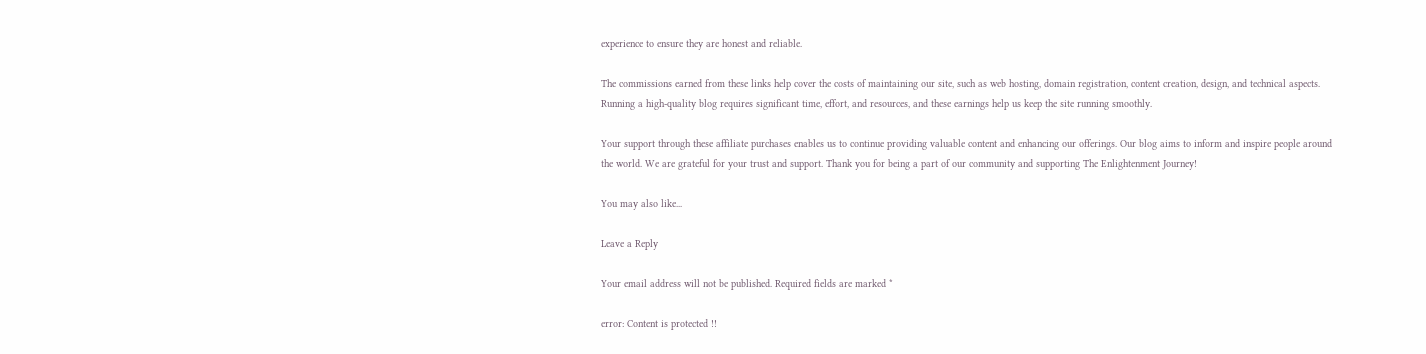experience to ensure they are honest and reliable.

The commissions earned from these links help cover the costs of maintaining our site, such as web hosting, domain registration, content creation, design, and technical aspects. Running a high-quality blog requires significant time, effort, and resources, and these earnings help us keep the site running smoothly.

Your support through these affiliate purchases enables us to continue providing valuable content and enhancing our offerings. Our blog aims to inform and inspire people around the world. We are grateful for your trust and support. Thank you for being a part of our community and supporting The Enlightenment Journey!

You may also like...

Leave a Reply

Your email address will not be published. Required fields are marked *

error: Content is protected !!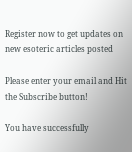Register now to get updates on new esoteric articles posted

Please enter your email and Hit the Subscribe button!

You have successfully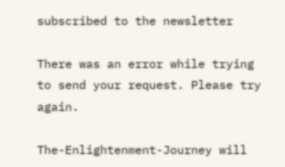subscribed to the newsletter

There was an error while trying to send your request. Please try again.

The-Enlightenment-Journey will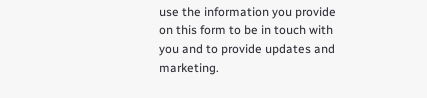use the information you provide on this form to be in touch with you and to provide updates and marketing.